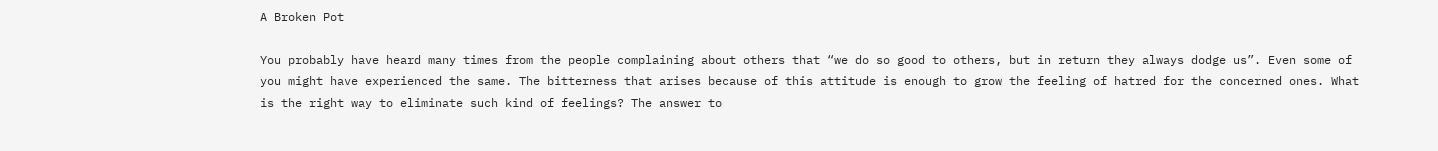A Broken Pot

You probably have heard many times from the people complaining about others that “we do so good to others, but in return they always dodge us”. Even some of you might have experienced the same. The bitterness that arises because of this attitude is enough to grow the feeling of hatred for the concerned ones. What is the right way to eliminate such kind of feelings? The answer to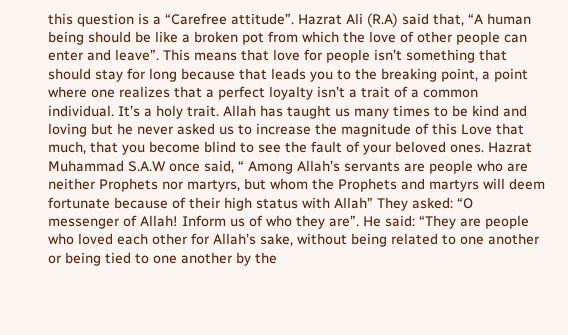this question is a “Carefree attitude”. Hazrat Ali (R.A) said that, “A human being should be like a broken pot from which the love of other people can enter and leave”. This means that love for people isn’t something that should stay for long because that leads you to the breaking point, a point where one realizes that a perfect loyalty isn’t a trait of a common individual. It’s a holy trait. Allah has taught us many times to be kind and loving but he never asked us to increase the magnitude of this Love that much, that you become blind to see the fault of your beloved ones. Hazrat Muhammad S.A.W once said, “ Among Allah’s servants are people who are neither Prophets nor martyrs, but whom the Prophets and martyrs will deem fortunate because of their high status with Allah” They asked: “O messenger of Allah! Inform us of who they are”. He said: “They are people who loved each other for Allah’s sake, without being related to one another or being tied to one another by the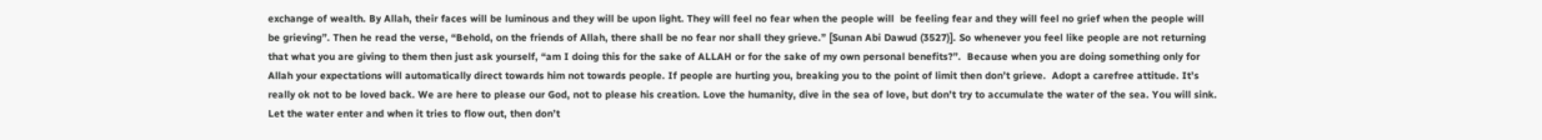exchange of wealth. By Allah, their faces will be luminous and they will be upon light. They will feel no fear when the people will  be feeling fear and they will feel no grief when the people will be grieving”. Then he read the verse, “Behold, on the friends of Allah, there shall be no fear nor shall they grieve.” [Sunan Abi Dawud (3527)]. So whenever you feel like people are not returning that what you are giving to them then just ask yourself, “am I doing this for the sake of ALLAH or for the sake of my own personal benefits?”.  Because when you are doing something only for Allah your expectations will automatically direct towards him not towards people. If people are hurting you, breaking you to the point of limit then don’t grieve.  Adopt a carefree attitude. It’s really ok not to be loved back. We are here to please our God, not to please his creation. Love the humanity, dive in the sea of love, but don’t try to accumulate the water of the sea. You will sink. Let the water enter and when it tries to flow out, then don’t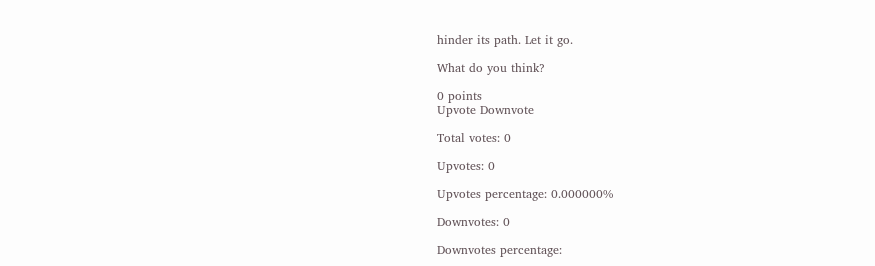hinder its path. Let it go.

What do you think?

0 points
Upvote Downvote

Total votes: 0

Upvotes: 0

Upvotes percentage: 0.000000%

Downvotes: 0

Downvotes percentage: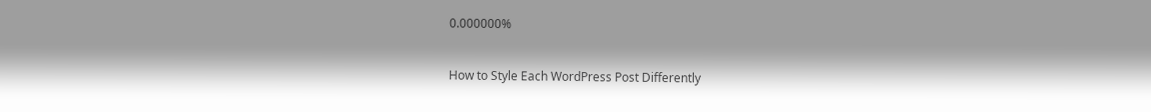0.000000%


How to Style Each WordPress Post Differently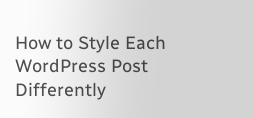How to Style Each WordPress Post Differently